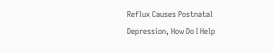Reflux Causes Postnatal Depression, How Do I Help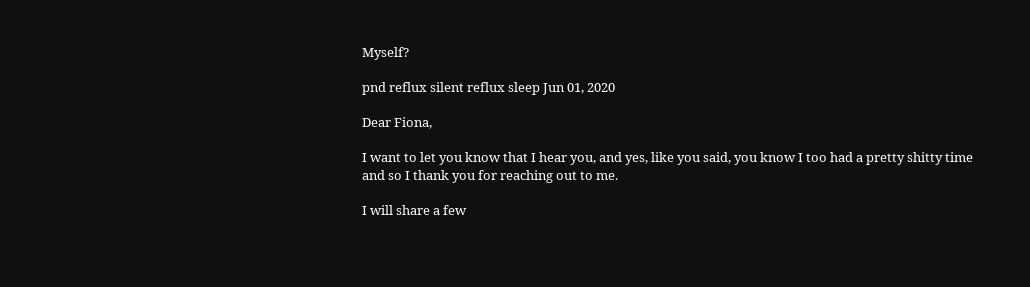Myself?

pnd reflux silent reflux sleep Jun 01, 2020

Dear Fiona,

I want to let you know that I hear you, and yes, like you said, you know I too had a pretty shitty time and so I thank you for reaching out to me.

I will share a few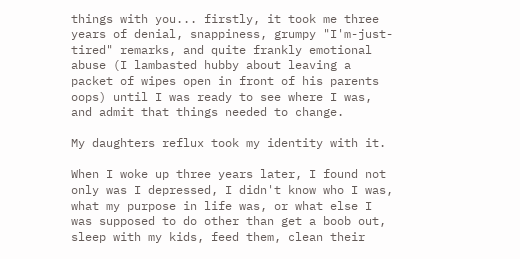things with you... firstly, it took me three years of denial, snappiness, grumpy "I'm-just-tired" remarks, and quite frankly emotional abuse (I lambasted hubby about leaving a packet of wipes open in front of his parents oops) until I was ready to see where I was, and admit that things needed to change.

My daughters reflux took my identity with it.

When I woke up three years later, I found not only was I depressed, I didn't know who I was, what my purpose in life was, or what else I was supposed to do other than get a boob out, sleep with my kids, feed them, clean their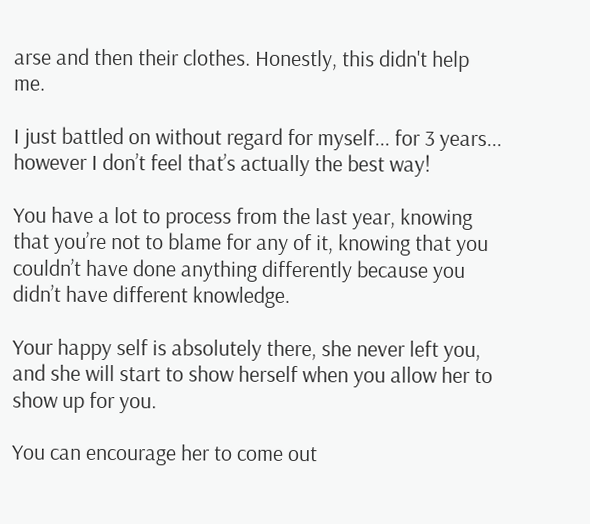arse and then their clothes. Honestly, this didn't help me.

I just battled on without regard for myself... for 3 years... however I don’t feel that’s actually the best way!

You have a lot to process from the last year, knowing that you’re not to blame for any of it, knowing that you couldn’t have done anything differently because you didn’t have different knowledge.

Your happy self is absolutely there, she never left you, and she will start to show herself when you allow her to show up for you.

You can encourage her to come out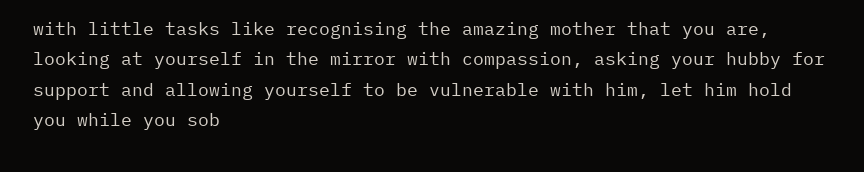with little tasks like recognising the amazing mother that you are, looking at yourself in the mirror with compassion, asking your hubby for support and allowing yourself to be vulnerable with him, let him hold you while you sob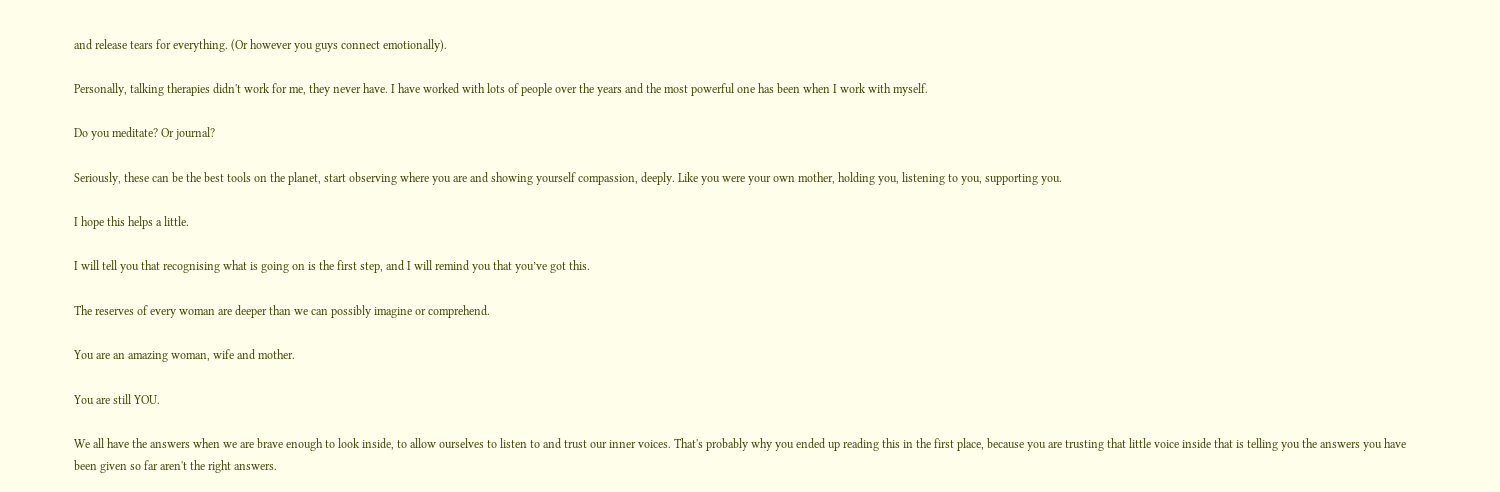and release tears for everything. (Or however you guys connect emotionally).

Personally, talking therapies didn't work for me, they never have. I have worked with lots of people over the years and the most powerful one has been when I work with myself.

Do you meditate? Or journal?

Seriously, these can be the best tools on the planet, start observing where you are and showing yourself compassion, deeply. Like you were your own mother, holding you, listening to you, supporting you.

I hope this helps a little.

I will tell you that recognising what is going on is the first step, and I will remind you that you’ve got this.

The reserves of every woman are deeper than we can possibly imagine or comprehend.

You are an amazing woman, wife and mother.

You are still YOU.

We all have the answers when we are brave enough to look inside, to allow ourselves to listen to and trust our inner voices. That's probably why you ended up reading this in the first place, because you are trusting that little voice inside that is telling you the answers you have been given so far aren't the right answers.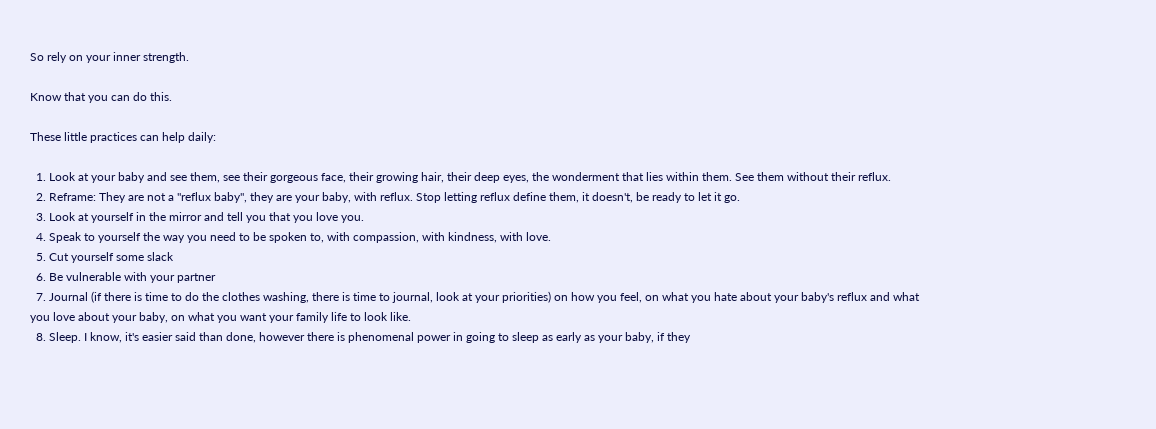So rely on your inner strength.

Know that you can do this.

These little practices can help daily:

  1. Look at your baby and see them, see their gorgeous face, their growing hair, their deep eyes, the wonderment that lies within them. See them without their reflux.
  2. Reframe: They are not a "reflux baby", they are your baby, with reflux. Stop letting reflux define them, it doesn't, be ready to let it go.
  3. Look at yourself in the mirror and tell you that you love you.
  4. Speak to yourself the way you need to be spoken to, with compassion, with kindness, with love.
  5. Cut yourself some slack
  6. Be vulnerable with your partner
  7. Journal (if there is time to do the clothes washing, there is time to journal, look at your priorities) on how you feel, on what you hate about your baby's reflux and what you love about your baby, on what you want your family life to look like.
  8. Sleep. I know, it's easier said than done, however there is phenomenal power in going to sleep as early as your baby, if they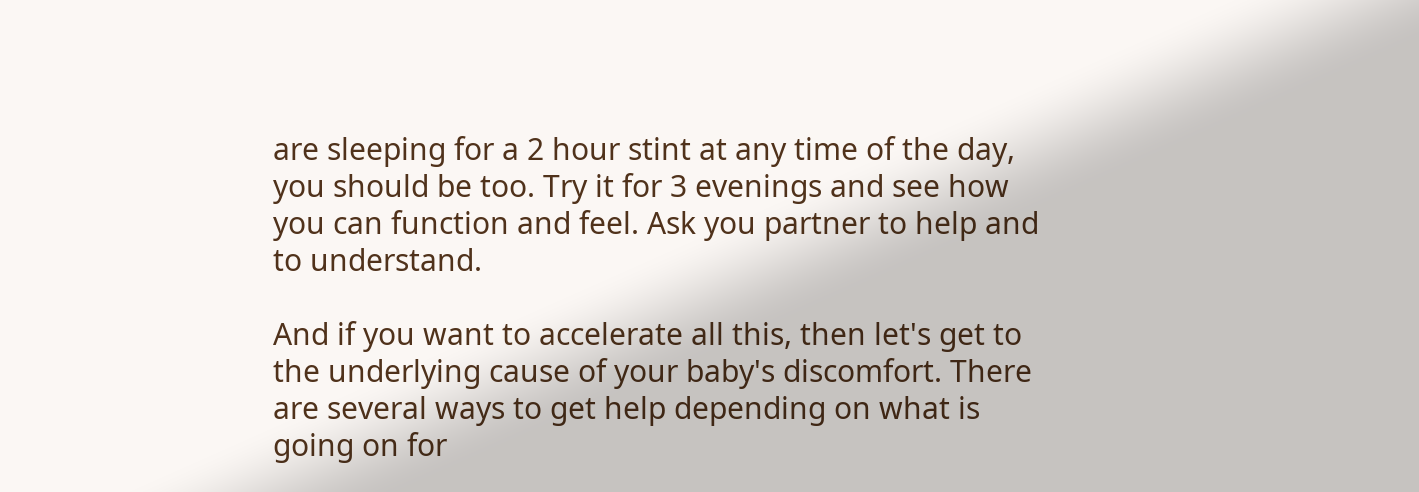are sleeping for a 2 hour stint at any time of the day, you should be too. Try it for 3 evenings and see how you can function and feel. Ask you partner to help and to understand.

And if you want to accelerate all this, then let's get to the underlying cause of your baby's discomfort. There are several ways to get help depending on what is going on for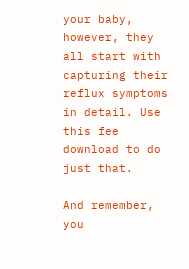your baby, however, they all start with capturing their reflux symptoms in detail. Use this fee download to do just that.

And remember, you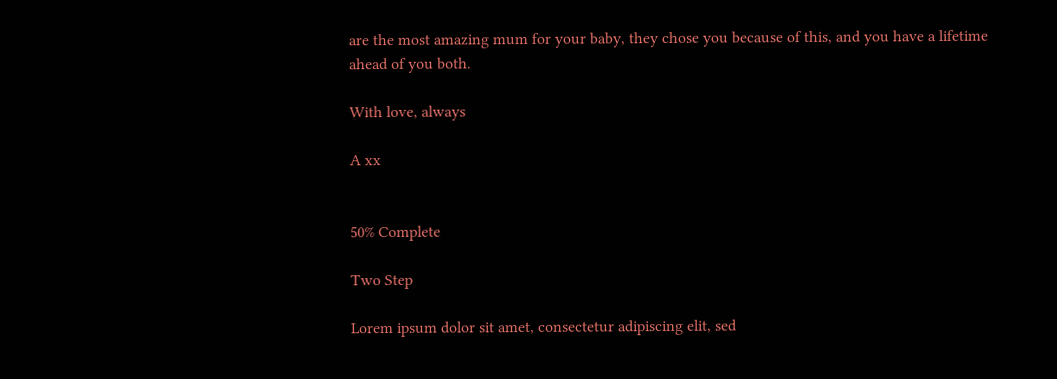are the most amazing mum for your baby, they chose you because of this, and you have a lifetime ahead of you both.

With love, always

A xx


50% Complete

Two Step

Lorem ipsum dolor sit amet, consectetur adipiscing elit, sed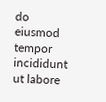do eiusmod tempor incididunt ut labore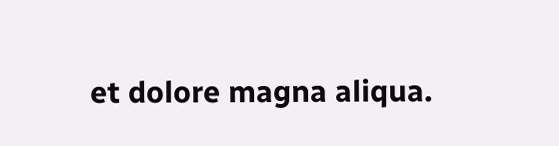et dolore magna aliqua.